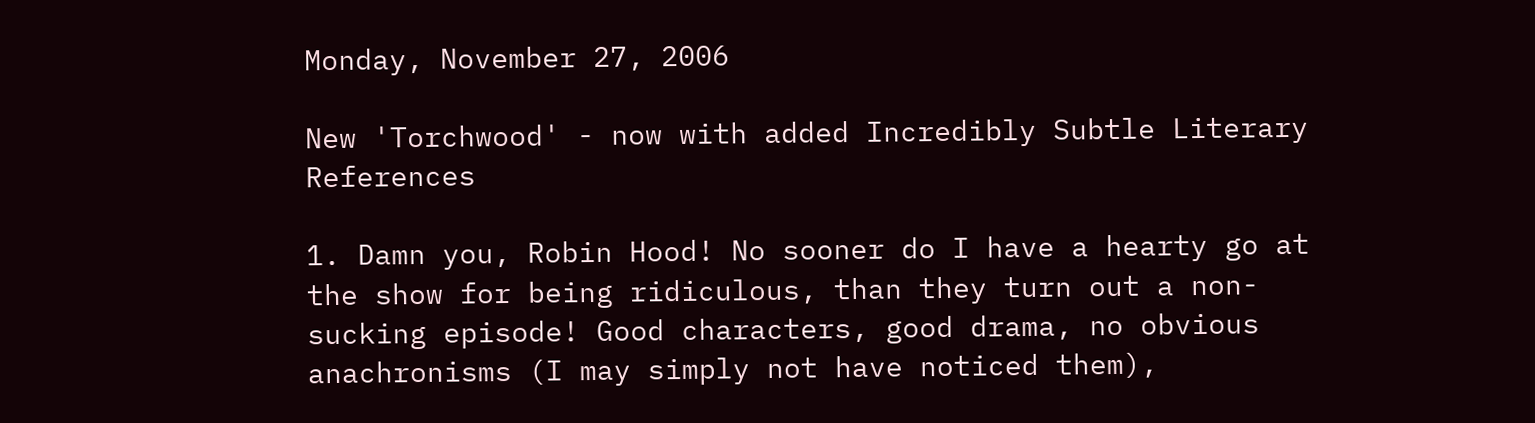Monday, November 27, 2006

New 'Torchwood' - now with added Incredibly Subtle Literary References

1. Damn you, Robin Hood! No sooner do I have a hearty go at the show for being ridiculous, than they turn out a non-sucking episode! Good characters, good drama, no obvious anachronisms (I may simply not have noticed them),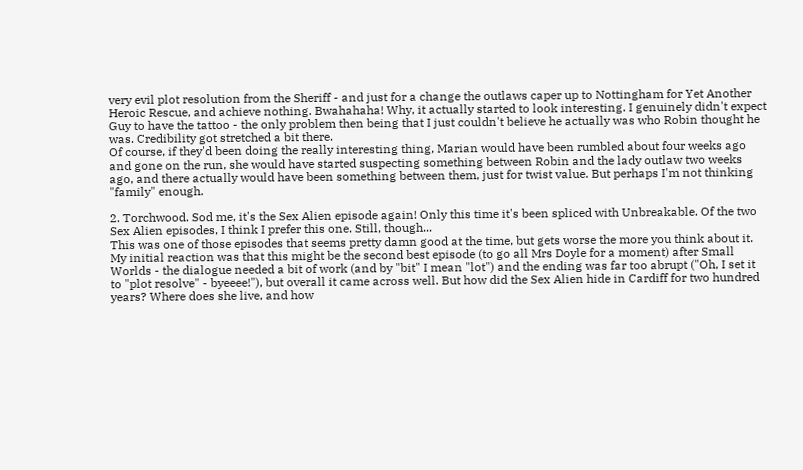very evil plot resolution from the Sheriff - and just for a change the outlaws caper up to Nottingham for Yet Another Heroic Rescue, and achieve nothing. Bwahahaha! Why, it actually started to look interesting. I genuinely didn't expect Guy to have the tattoo - the only problem then being that I just couldn't believe he actually was who Robin thought he was. Credibility got stretched a bit there.
Of course, if they'd been doing the really interesting thing, Marian would have been rumbled about four weeks ago and gone on the run, she would have started suspecting something between Robin and the lady outlaw two weeks ago, and there actually would have been something between them, just for twist value. But perhaps I'm not thinking "family" enough.

2. Torchwood. Sod me, it's the Sex Alien episode again! Only this time it's been spliced with Unbreakable. Of the two Sex Alien episodes, I think I prefer this one. Still, though...
This was one of those episodes that seems pretty damn good at the time, but gets worse the more you think about it. My initial reaction was that this might be the second best episode (to go all Mrs Doyle for a moment) after Small Worlds - the dialogue needed a bit of work (and by "bit" I mean "lot") and the ending was far too abrupt ("Oh, I set it to "plot resolve" - byeeee!"), but overall it came across well. But how did the Sex Alien hide in Cardiff for two hundred years? Where does she live, and how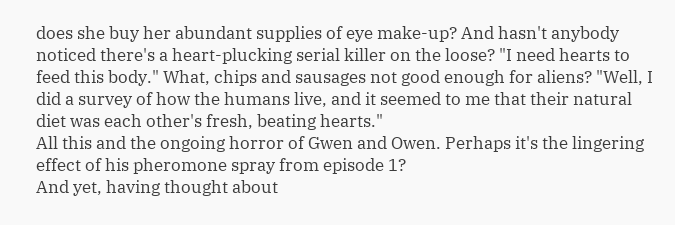does she buy her abundant supplies of eye make-up? And hasn't anybody noticed there's a heart-plucking serial killer on the loose? "I need hearts to feed this body." What, chips and sausages not good enough for aliens? "Well, I did a survey of how the humans live, and it seemed to me that their natural diet was each other's fresh, beating hearts."
All this and the ongoing horror of Gwen and Owen. Perhaps it's the lingering effect of his pheromone spray from episode 1?
And yet, having thought about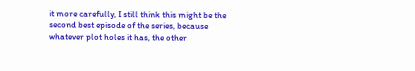it more carefully, I still think this might be the second best episode of the series, because whatever plot holes it has, the other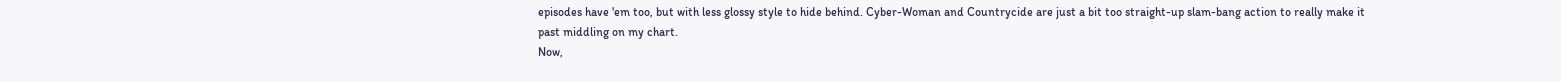episodes have 'em too, but with less glossy style to hide behind. Cyber-Woman and Countrycide are just a bit too straight-up slam-bang action to really make it past middling on my chart.
Now,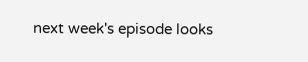next week's episode looks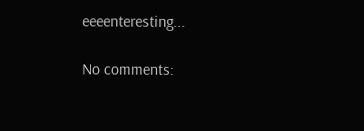eeeenteresting...

No comments: